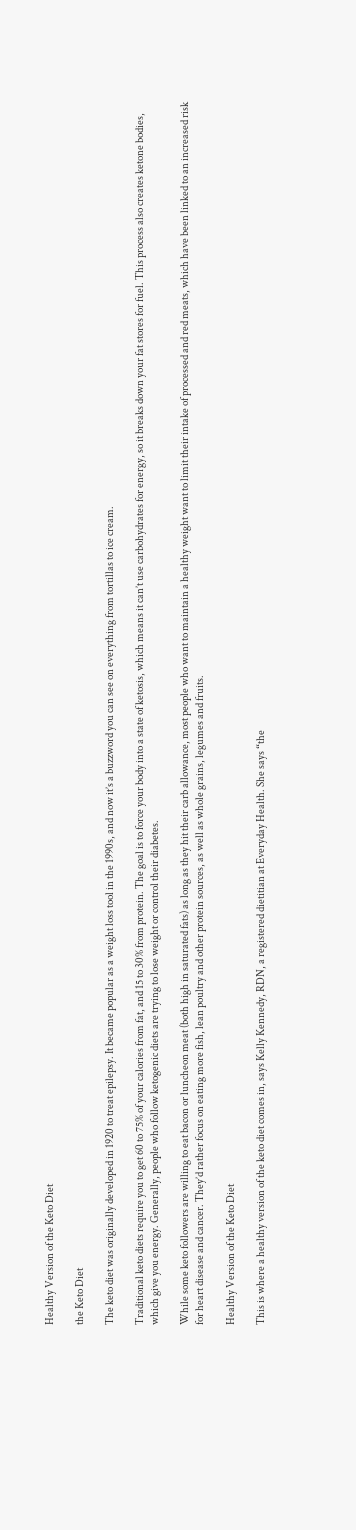Healthy Version of the Keto Diet

the Keto Diet

The keto diet was originally developed in 1920 to treat epilepsy. It became popular as a weight loss tool in the 1990s, and now it’s a buzzword you can see on everything from tortillas to ice cream.

Traditional keto diets require you to get 60 to 75% of your calories from fat, and 15 to 30% from protein. The goal is to force your body into a state of ketosis, which means it can’t use carbohydrates for energy, so it breaks down your fat stores for fuel. This process also creates ketone bodies, which give you energy. Generally, people who follow ketogenic diets are trying to lose weight or control their diabetes.

While some keto followers are willing to eat bacon or luncheon meat (both high in saturated fats) as long as they hit their carb allowance, most people who want to maintain a healthy weight want to limit their intake of processed and red meats, which have been linked to an increased risk for heart disease and cancer. They’d rather focus on eating more fish, lean poultry and other protein sources, as well as whole grains, legumes and fruits.

Healthy Version of the Keto Diet

This is where a healthy version of the keto diet comes in, says Kelly Kennedy, RDN, a registered dietitian at Everyday Health. She says “the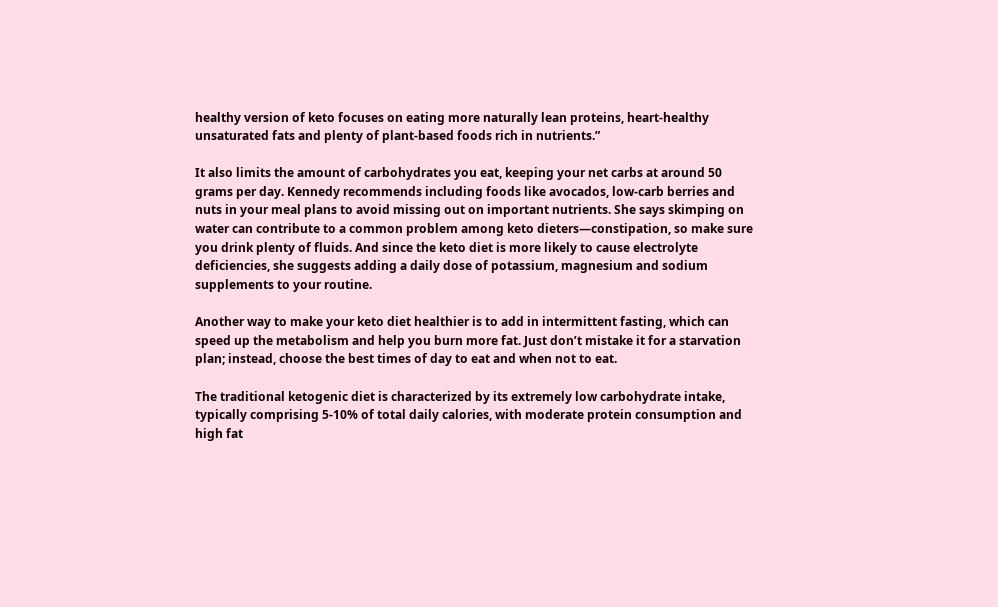healthy version of keto focuses on eating more naturally lean proteins, heart-healthy unsaturated fats and plenty of plant-based foods rich in nutrients.”

It also limits the amount of carbohydrates you eat, keeping your net carbs at around 50 grams per day. Kennedy recommends including foods like avocados, low-carb berries and nuts in your meal plans to avoid missing out on important nutrients. She says skimping on water can contribute to a common problem among keto dieters—constipation, so make sure you drink plenty of fluids. And since the keto diet is more likely to cause electrolyte deficiencies, she suggests adding a daily dose of potassium, magnesium and sodium supplements to your routine.

Another way to make your keto diet healthier is to add in intermittent fasting, which can speed up the metabolism and help you burn more fat. Just don’t mistake it for a starvation plan; instead, choose the best times of day to eat and when not to eat.

The traditional ketogenic diet is characterized by its extremely low carbohydrate intake, typically comprising 5-10% of total daily calories, with moderate protein consumption and high fat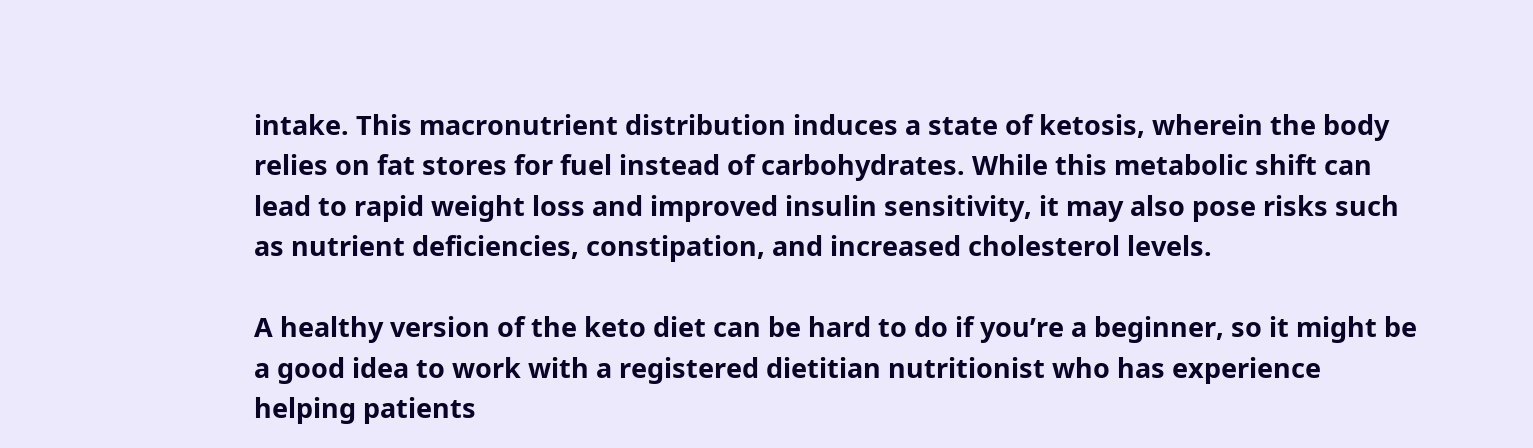intake. This macronutrient distribution induces a state of ketosis, wherein the body relies on fat stores for fuel instead of carbohydrates. While this metabolic shift can lead to rapid weight loss and improved insulin sensitivity, it may also pose risks such as nutrient deficiencies, constipation, and increased cholesterol levels.

A healthy version of the keto diet can be hard to do if you’re a beginner, so it might be a good idea to work with a registered dietitian nutritionist who has experience helping patients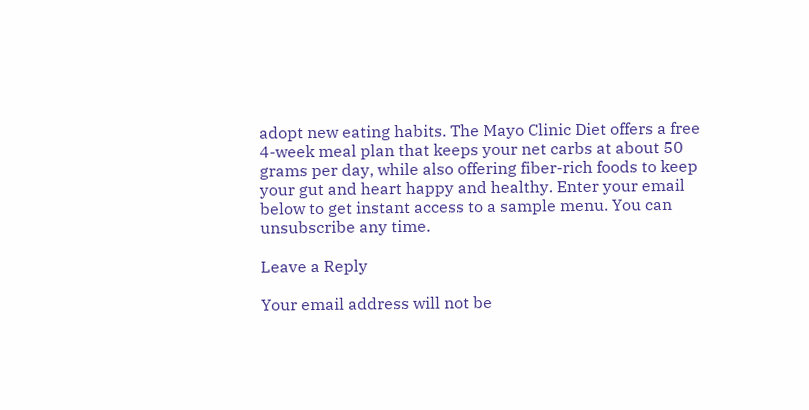adopt new eating habits. The Mayo Clinic Diet offers a free 4-week meal plan that keeps your net carbs at about 50 grams per day, while also offering fiber-rich foods to keep your gut and heart happy and healthy. Enter your email below to get instant access to a sample menu. You can unsubscribe any time.

Leave a Reply

Your email address will not be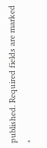published. Required fields are marked *